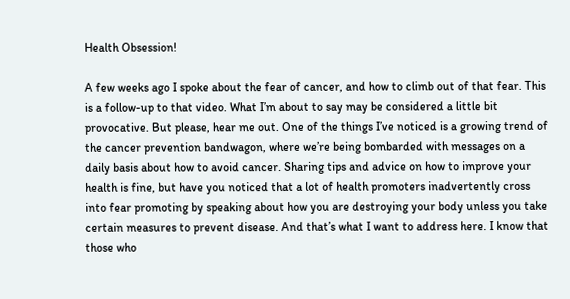Health Obsession!

A few weeks ago I spoke about the fear of cancer, and how to climb out of that fear. This is a follow-up to that video. What I’m about to say may be considered a little bit provocative. But please, hear me out. One of the things I’ve noticed is a growing trend of the cancer prevention bandwagon, where we’re being bombarded with messages on a daily basis about how to avoid cancer. Sharing tips and advice on how to improve your health is fine, but have you noticed that a lot of health promoters inadvertently cross into fear promoting by speaking about how you are destroying your body unless you take certain measures to prevent disease. And that’s what I want to address here. I know that those who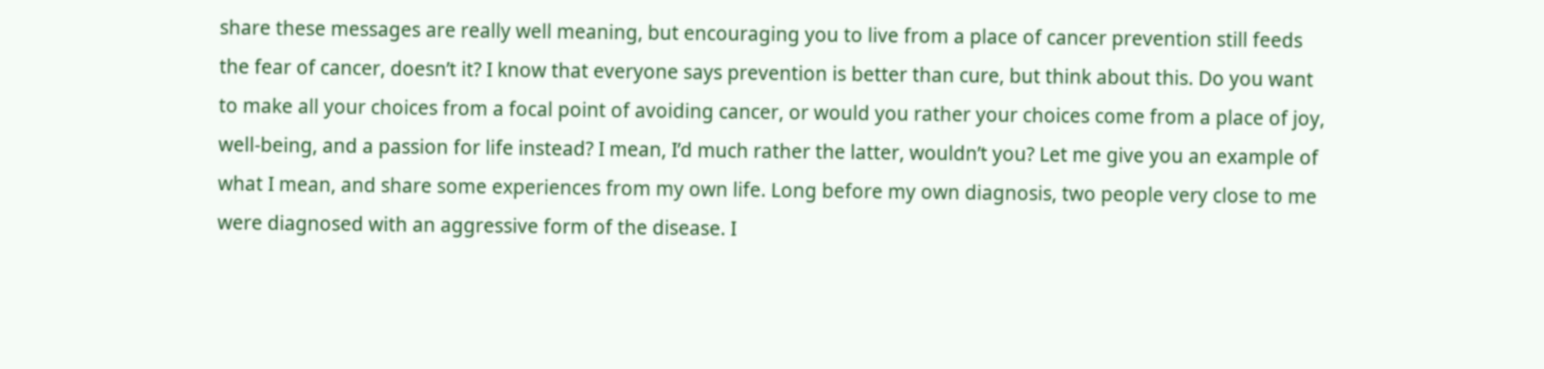share these messages are really well meaning, but encouraging you to live from a place of cancer prevention still feeds the fear of cancer, doesn’t it? I know that everyone says prevention is better than cure, but think about this. Do you want to make all your choices from a focal point of avoiding cancer, or would you rather your choices come from a place of joy, well-being, and a passion for life instead? I mean, I’d much rather the latter, wouldn’t you? Let me give you an example of what I mean, and share some experiences from my own life. Long before my own diagnosis, two people very close to me were diagnosed with an aggressive form of the disease. I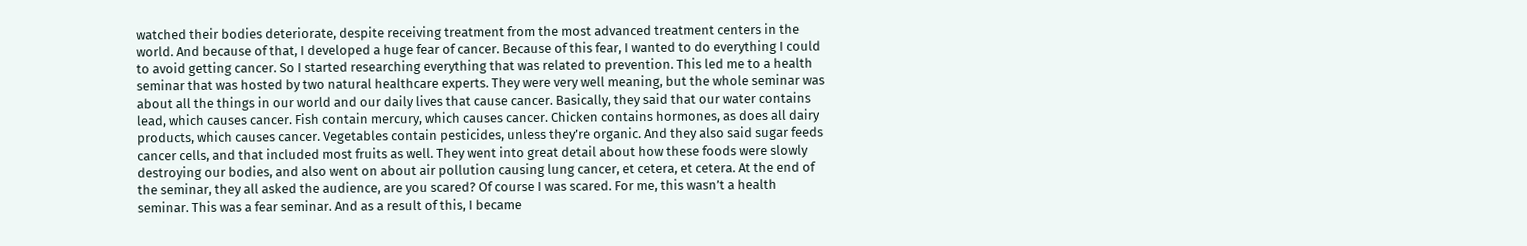watched their bodies deteriorate, despite receiving treatment from the most advanced treatment centers in the world. And because of that, I developed a huge fear of cancer. Because of this fear, I wanted to do everything I could to avoid getting cancer. So I started researching everything that was related to prevention. This led me to a health seminar that was hosted by two natural healthcare experts. They were very well meaning, but the whole seminar was about all the things in our world and our daily lives that cause cancer. Basically, they said that our water contains lead, which causes cancer. Fish contain mercury, which causes cancer. Chicken contains hormones, as does all dairy products, which causes cancer. Vegetables contain pesticides, unless they’re organic. And they also said sugar feeds cancer cells, and that included most fruits as well. They went into great detail about how these foods were slowly destroying our bodies, and also went on about air pollution causing lung cancer, et cetera, et cetera. At the end of the seminar, they all asked the audience, are you scared? Of course I was scared. For me, this wasn’t a health seminar. This was a fear seminar. And as a result of this, I became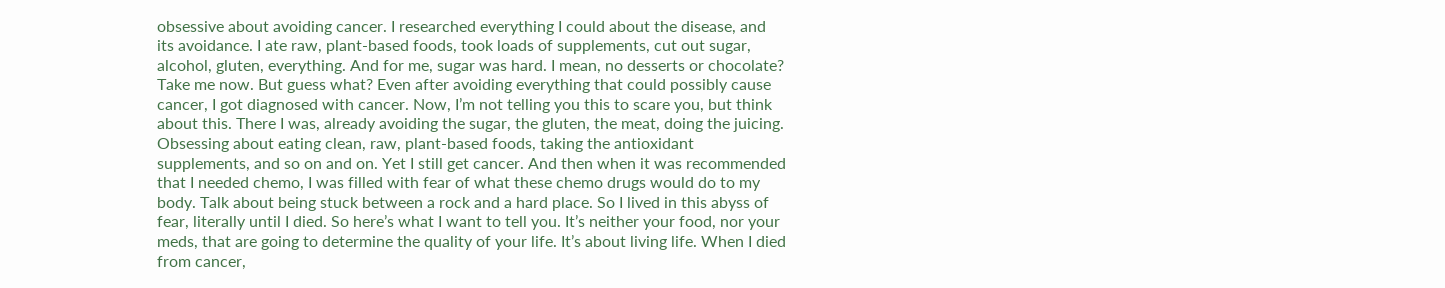obsessive about avoiding cancer. I researched everything I could about the disease, and its avoidance. I ate raw, plant-based foods, took loads of supplements, cut out sugar, alcohol, gluten, everything. And for me, sugar was hard. I mean, no desserts or chocolate? Take me now. But guess what? Even after avoiding everything that could possibly cause cancer, I got diagnosed with cancer. Now, I’m not telling you this to scare you, but think about this. There I was, already avoiding the sugar, the gluten, the meat, doing the juicing. Obsessing about eating clean, raw, plant-based foods, taking the antioxidant supplements, and so on and on. Yet I still get cancer. And then when it was recommended that I needed chemo, I was filled with fear of what these chemo drugs would do to my body. Talk about being stuck between a rock and a hard place. So I lived in this abyss of fear, literally until I died. So here’s what I want to tell you. It’s neither your food, nor your meds, that are going to determine the quality of your life. It’s about living life. When I died from cancer,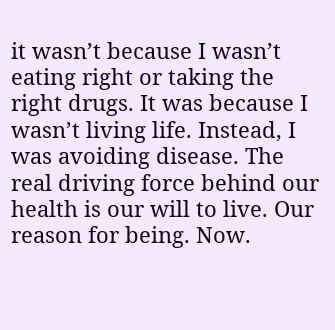it wasn’t because I wasn’t eating right or taking the right drugs. It was because I wasn’t living life. Instead, I was avoiding disease. The real driving force behind our health is our will to live. Our reason for being. Now.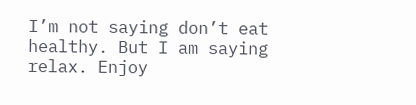I’m not saying don’t eat healthy. But I am saying relax. Enjoy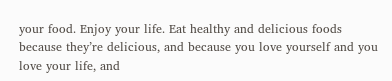your food. Enjoy your life. Eat healthy and delicious foods because they’re delicious, and because you love yourself and you love your life, and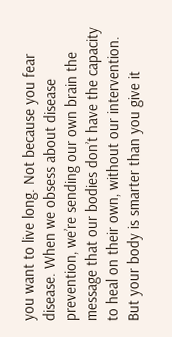you want to live long. Not because you fear disease. When we obsess about disease prevention, we’re sending our own brain the message that our bodies don’t have the capacity to heal on their own, without our intervention. But your body is smarter than you give it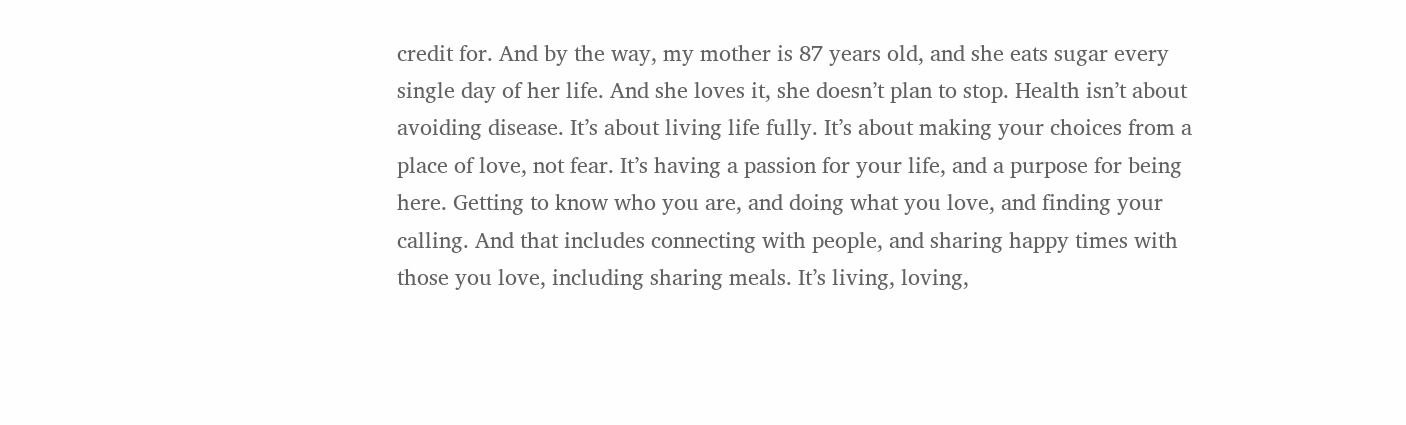credit for. And by the way, my mother is 87 years old, and she eats sugar every single day of her life. And she loves it, she doesn’t plan to stop. Health isn’t about avoiding disease. It’s about living life fully. It’s about making your choices from a place of love, not fear. It’s having a passion for your life, and a purpose for being here. Getting to know who you are, and doing what you love, and finding your calling. And that includes connecting with people, and sharing happy times with those you love, including sharing meals. It’s living, loving,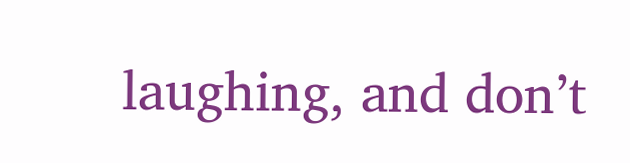laughing, and don’t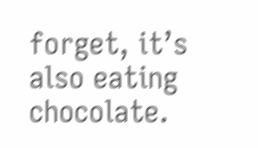forget, it’s also eating chocolate.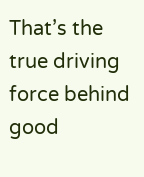That’s the true driving force behind good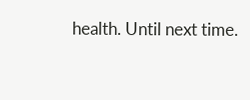health. Until next time.